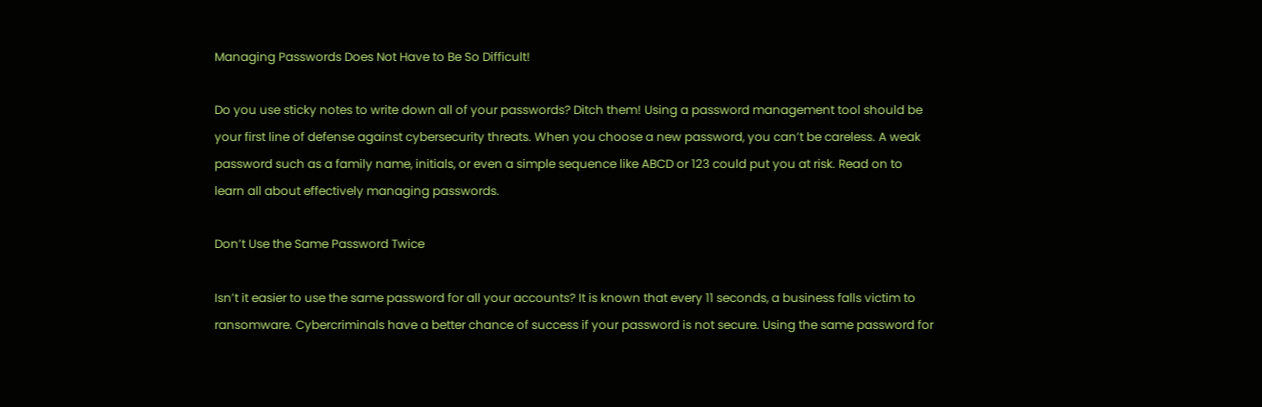Managing Passwords Does Not Have to Be So Difficult!

Do you use sticky notes to write down all of your passwords? Ditch them! Using a password management tool should be your first line of defense against cybersecurity threats. When you choose a new password, you can’t be careless. A weak password such as a family name, initials, or even a simple sequence like ABCD or 123 could put you at risk. Read on to learn all about effectively managing passwords.

Don’t Use the Same Password Twice

Isn’t it easier to use the same password for all your accounts? It is known that every 11 seconds, a business falls victim to ransomware. Cybercriminals have a better chance of success if your password is not secure. Using the same password for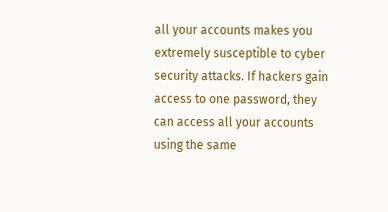all your accounts makes you extremely susceptible to cyber security attacks. If hackers gain access to one password, they can access all your accounts using the same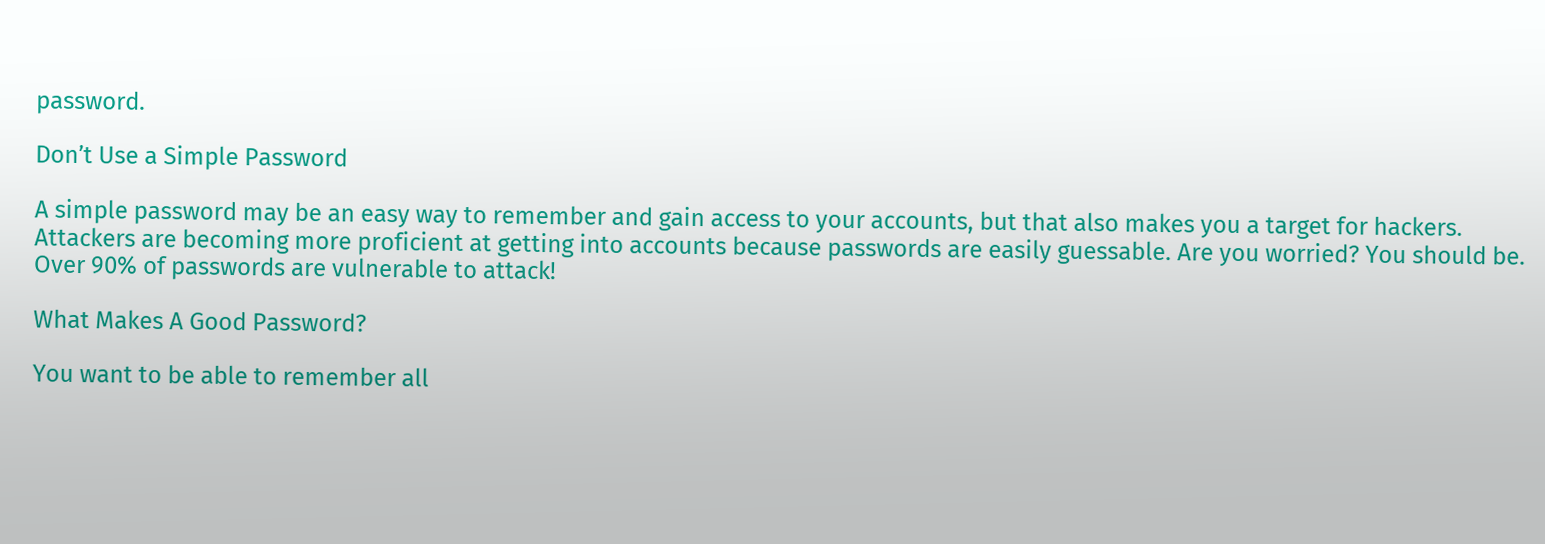password.

Don’t Use a Simple Password

A simple password may be an easy way to remember and gain access to your accounts, but that also makes you a target for hackers. Attackers are becoming more proficient at getting into accounts because passwords are easily guessable. Are you worried? You should be. Over 90% of passwords are vulnerable to attack!

What Makes A Good Password?

You want to be able to remember all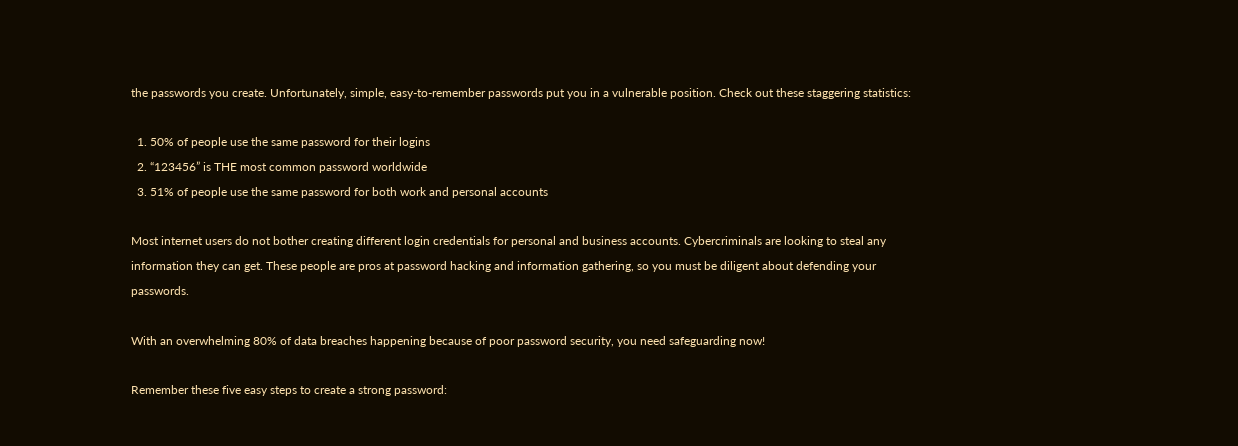the passwords you create. Unfortunately, simple, easy-to-remember passwords put you in a vulnerable position. Check out these staggering statistics:

  1. 50% of people use the same password for their logins
  2. “123456” is THE most common password worldwide
  3. 51% of people use the same password for both work and personal accounts

Most internet users do not bother creating different login credentials for personal and business accounts. Cybercriminals are looking to steal any information they can get. These people are pros at password hacking and information gathering, so you must be diligent about defending your passwords.

With an overwhelming 80% of data breaches happening because of poor password security, you need safeguarding now!

Remember these five easy steps to create a strong password: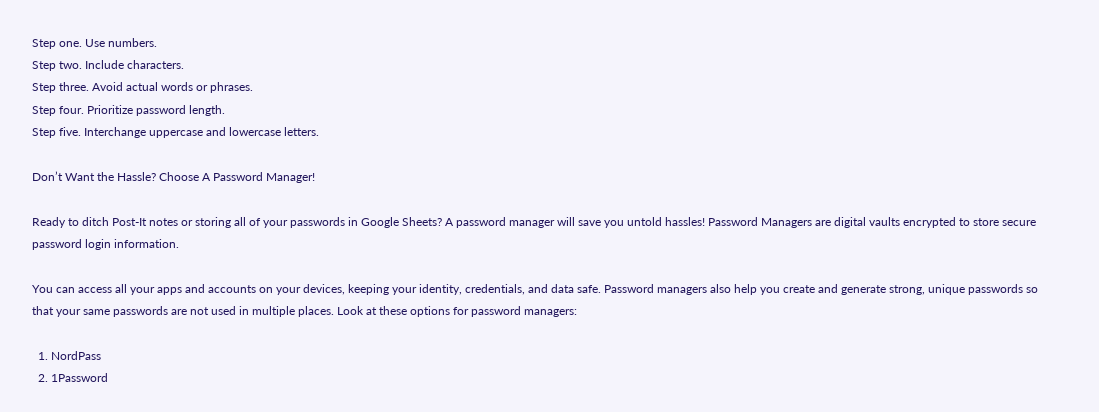Step one. Use numbers.
Step two. Include characters.
Step three. Avoid actual words or phrases.
Step four. Prioritize password length.
Step five. Interchange uppercase and lowercase letters.

Don’t Want the Hassle? Choose A Password Manager!

Ready to ditch Post-It notes or storing all of your passwords in Google Sheets? A password manager will save you untold hassles! Password Managers are digital vaults encrypted to store secure password login information.

You can access all your apps and accounts on your devices, keeping your identity, credentials, and data safe. Password managers also help you create and generate strong, unique passwords so that your same passwords are not used in multiple places. Look at these options for password managers:

  1. NordPass
  2. 1Password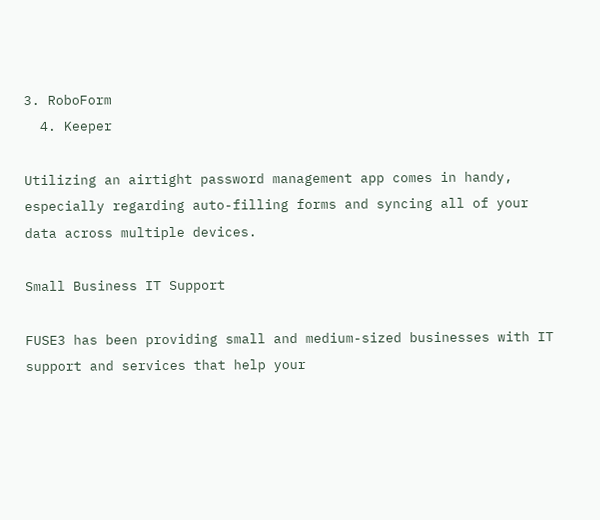3. RoboForm
  4. Keeper

Utilizing an airtight password management app comes in handy, especially regarding auto-filling forms and syncing all of your data across multiple devices.

Small Business IT Support

FUSE3 has been providing small and medium-sized businesses with IT support and services that help your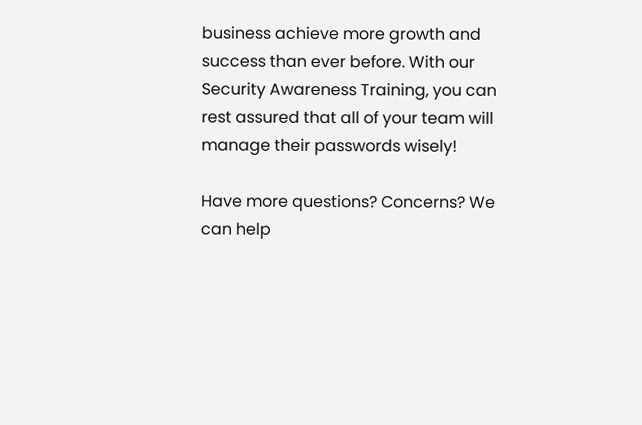business achieve more growth and success than ever before. With our Security Awareness Training, you can rest assured that all of your team will manage their passwords wisely!

Have more questions? Concerns? We can help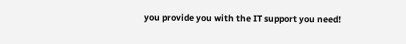you provide you with the IT support you need!